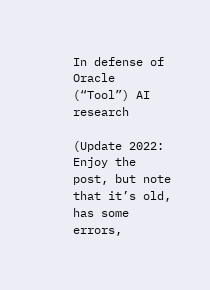In defense of Oracle (“Tool”) AI research

(Update 2022: Enjoy the post, but note that it’s old, has some errors,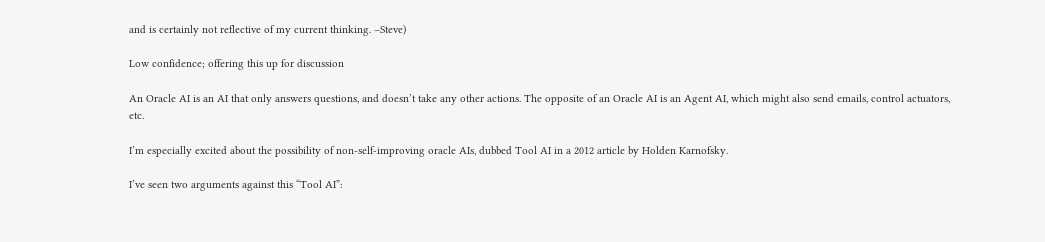and is certainly not reflective of my current thinking. –Steve)

Low confidence; offering this up for discussion

An Oracle AI is an AI that only answers questions, and doesn’t take any other actions. The opposite of an Oracle AI is an Agent AI, which might also send emails, control actuators, etc.

I’m especially excited about the possibility of non-self-improving oracle AIs, dubbed Tool AI in a 2012 article by Holden Karnofsky.

I’ve seen two arguments against this “Tool AI”: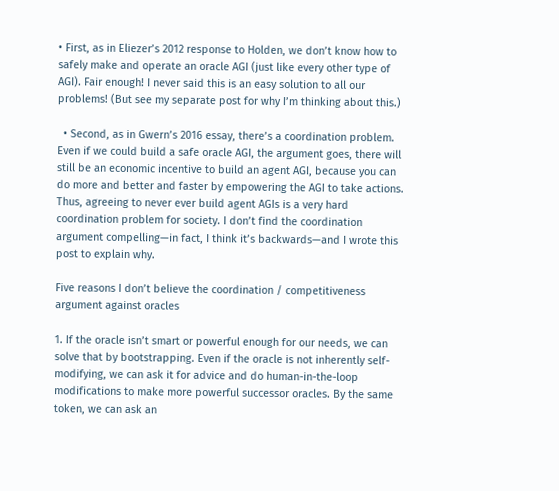• First, as in Eliezer’s 2012 response to Holden, we don’t know how to safely make and operate an oracle AGI (just like every other type of AGI). Fair enough! I never said this is an easy solution to all our problems! (But see my separate post for why I’m thinking about this.)

  • Second, as in Gwern’s 2016 essay, there’s a coordination problem. Even if we could build a safe oracle AGI, the argument goes, there will still be an economic incentive to build an agent AGI, because you can do more and better and faster by empowering the AGI to take actions. Thus, agreeing to never ever build agent AGIs is a very hard coordination problem for society. I don’t find the coordination argument compelling—in fact, I think it’s backwards—and I wrote this post to explain why.

Five reasons I don’t believe the coordination / competitiveness argument against oracles

1. If the oracle isn’t smart or powerful enough for our needs, we can solve that by bootstrapping. Even if the oracle is not inherently self-modifying, we can ask it for advice and do human-in-the-loop modifications to make more powerful successor oracles. By the same token, we can ask an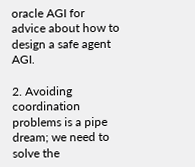oracle AGI for advice about how to design a safe agent AGI.

2. Avoiding coordination problems is a pipe dream; we need to solve the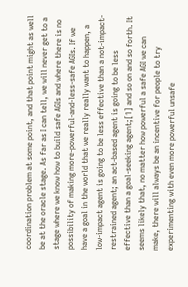coordination problem at some point, and that point might as well be at the oracle stage. As far as I can tell, we will never get to a stage where we know how to build safe AGIs and where there is no possibility of making more-powerful-and-less-safe AGIs. If we have a goal in the world that we really really want to happen, a low-impact agent is going to be less effective than a not-impact-restrained agent; an act-based agent is going to be less effective than a goal-seeking agent;[1] and so on and so forth. It seems likely that, no matter how powerful a safe AGI we can make, there will always be an incentive for people to try experimenting with even more powerful unsafe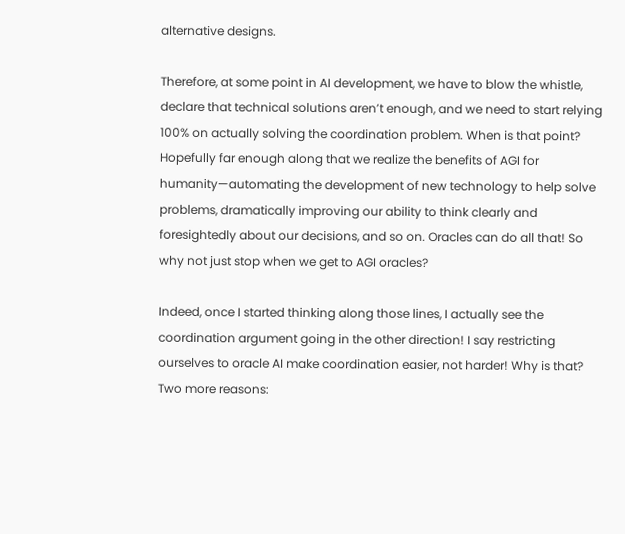alternative designs.

Therefore, at some point in AI development, we have to blow the whistle, declare that technical solutions aren’t enough, and we need to start relying 100% on actually solving the coordination problem. When is that point? Hopefully far enough along that we realize the benefits of AGI for humanity—automating the development of new technology to help solve problems, dramatically improving our ability to think clearly and foresightedly about our decisions, and so on. Oracles can do all that! So why not just stop when we get to AGI oracles?

Indeed, once I started thinking along those lines, I actually see the coordination argument going in the other direction! I say restricting ourselves to oracle AI make coordination easier, not harder! Why is that? Two more reasons: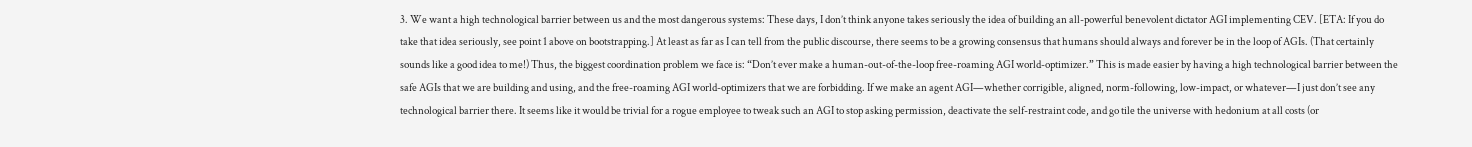3. We want a high technological barrier between us and the most dangerous systems: These days, I don’t think anyone takes seriously the idea of building an all-powerful benevolent dictator AGI implementing CEV. [ETA: If you do take that idea seriously, see point 1 above on bootstrapping.] At least as far as I can tell from the public discourse, there seems to be a growing consensus that humans should always and forever be in the loop of AGIs. (That certainly sounds like a good idea to me!) Thus, the biggest coordination problem we face is: “Don’t ever make a human-out-of-the-loop free-roaming AGI world-optimizer.” This is made easier by having a high technological barrier between the safe AGIs that we are building and using, and the free-roaming AGI world-optimizers that we are forbidding. If we make an agent AGI—whether corrigible, aligned, norm-following, low-impact, or whatever—I just don’t see any technological barrier there. It seems like it would be trivial for a rogue employee to tweak such an AGI to stop asking permission, deactivate the self-restraint code, and go tile the universe with hedonium at all costs (or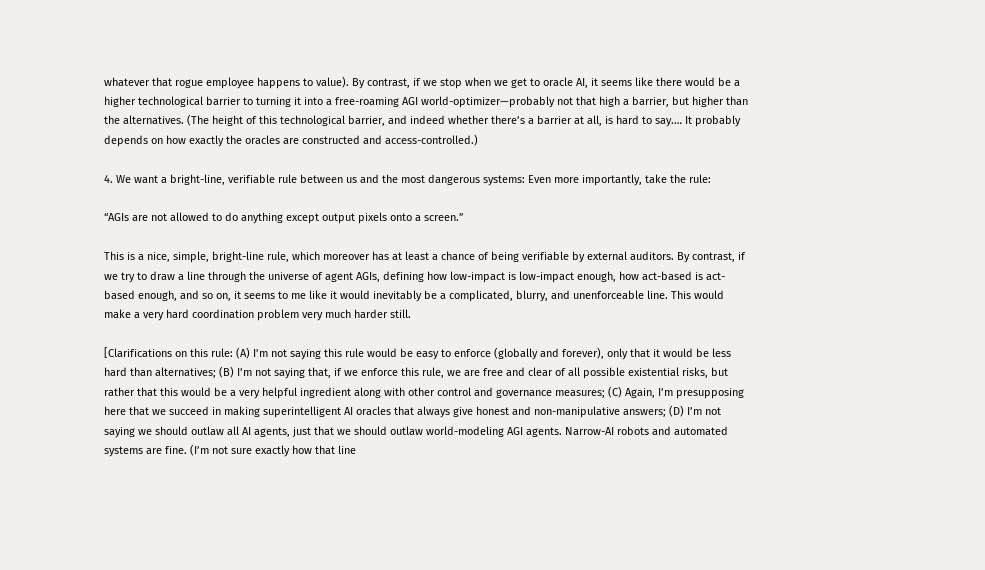whatever that rogue employee happens to value). By contrast, if we stop when we get to oracle AI, it seems like there would be a higher technological barrier to turning it into a free-roaming AGI world-optimizer—probably not that high a barrier, but higher than the alternatives. (The height of this technological barrier, and indeed whether there’s a barrier at all, is hard to say.… It probably depends on how exactly the oracles are constructed and access-controlled.)

4. We want a bright-line, verifiable rule between us and the most dangerous systems: Even more importantly, take the rule:

“AGIs are not allowed to do anything except output pixels onto a screen.”

This is a nice, simple, bright-line rule, which moreover has at least a chance of being verifiable by external auditors. By contrast, if we try to draw a line through the universe of agent AGIs, defining how low-impact is low-impact enough, how act-based is act-based enough, and so on, it seems to me like it would inevitably be a complicated, blurry, and unenforceable line. This would make a very hard coordination problem very much harder still.

[Clarifications on this rule: (A) I’m not saying this rule would be easy to enforce (globally and forever), only that it would be less hard than alternatives; (B) I’m not saying that, if we enforce this rule, we are free and clear of all possible existential risks, but rather that this would be a very helpful ingredient along with other control and governance measures; (C) Again, I’m presupposing here that we succeed in making superintelligent AI oracles that always give honest and non-manipulative answers; (D) I’m not saying we should outlaw all AI agents, just that we should outlaw world-modeling AGI agents. Narrow-AI robots and automated systems are fine. (I’m not sure exactly how that line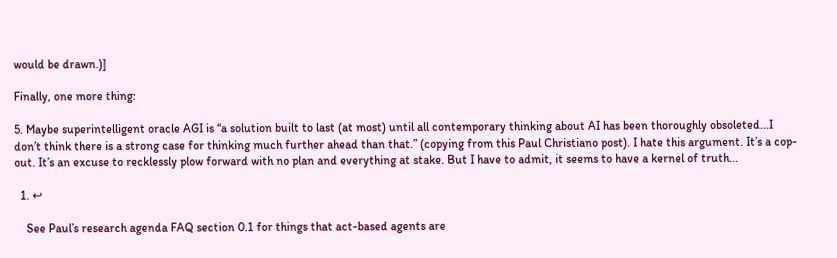would be drawn.)]

Finally, one more thing:

5. Maybe superintelligent oracle AGI is “a solution built to last (at most) until all contemporary thinking about AI has been thoroughly obsoleted...I don’t think there is a strong case for thinking much further ahead than that.” (copying from this Paul Christiano post). I hate this argument. It’s a cop-out. It’s an excuse to recklessly plow forward with no plan and everything at stake. But I have to admit, it seems to have a kernel of truth...

  1. ↩

    See Paul’s research agenda FAQ section 0.1 for things that act-based agents are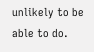unlikely to be able to do.